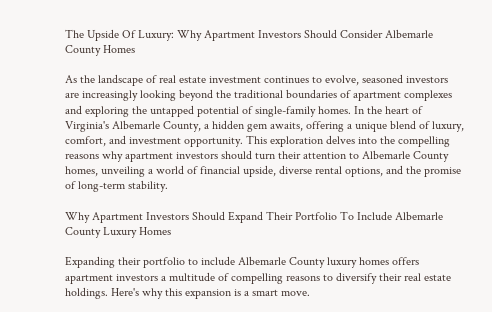The Upside Of Luxury: Why Apartment Investors Should Consider Albemarle County Homes

As the landscape of real estate investment continues to evolve, seasoned investors are increasingly looking beyond the traditional boundaries of apartment complexes and exploring the untapped potential of single-family homes. In the heart of Virginia's Albemarle County, a hidden gem awaits, offering a unique blend of luxury, comfort, and investment opportunity. This exploration delves into the compelling reasons why apartment investors should turn their attention to Albemarle County homes, unveiling a world of financial upside, diverse rental options, and the promise of long-term stability.

Why Apartment Investors Should Expand Their Portfolio To Include Albemarle County Luxury Homes

Expanding their portfolio to include Albemarle County luxury homes offers apartment investors a multitude of compelling reasons to diversify their real estate holdings. Here's why this expansion is a smart move.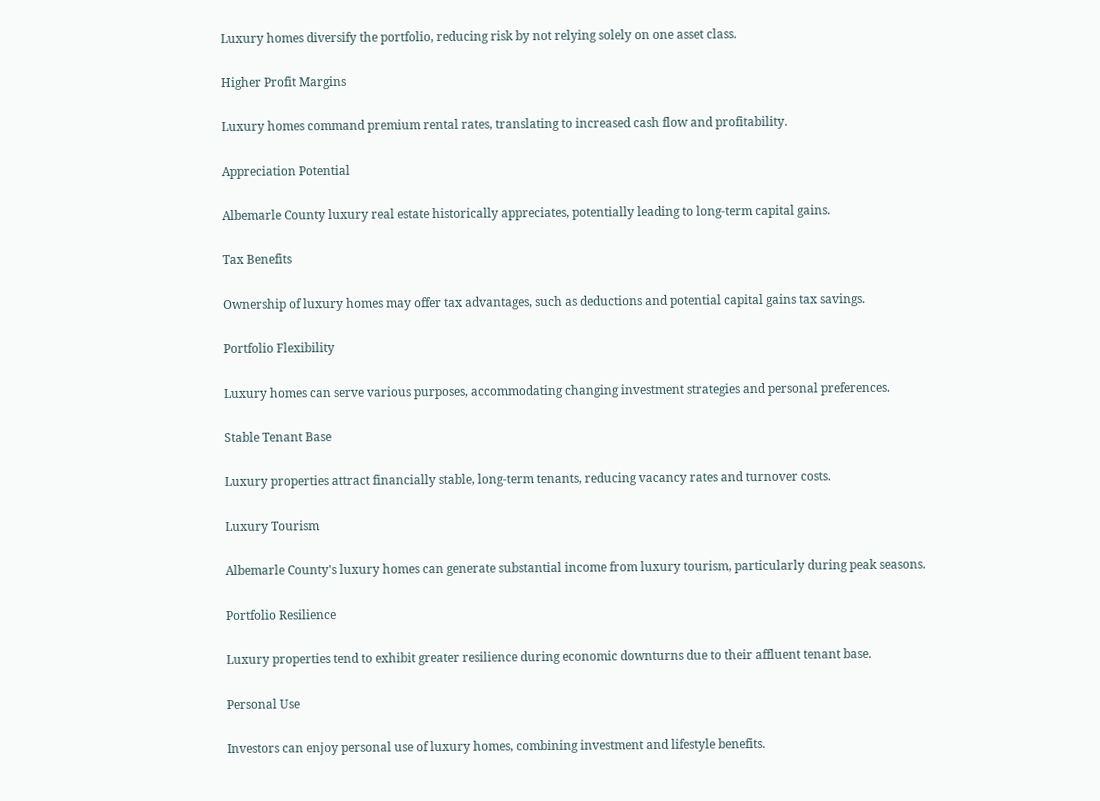Luxury homes diversify the portfolio, reducing risk by not relying solely on one asset class.

Higher Profit Margins

Luxury homes command premium rental rates, translating to increased cash flow and profitability.

Appreciation Potential

Albemarle County luxury real estate historically appreciates, potentially leading to long-term capital gains.

Tax Benefits

Ownership of luxury homes may offer tax advantages, such as deductions and potential capital gains tax savings.

Portfolio Flexibility

Luxury homes can serve various purposes, accommodating changing investment strategies and personal preferences.

Stable Tenant Base

Luxury properties attract financially stable, long-term tenants, reducing vacancy rates and turnover costs.

Luxury Tourism

Albemarle County's luxury homes can generate substantial income from luxury tourism, particularly during peak seasons.

Portfolio Resilience

Luxury properties tend to exhibit greater resilience during economic downturns due to their affluent tenant base.

Personal Use

Investors can enjoy personal use of luxury homes, combining investment and lifestyle benefits.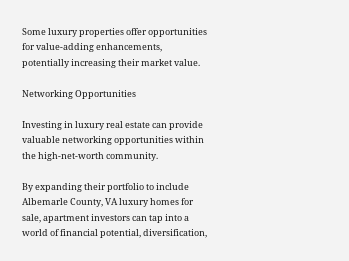Some luxury properties offer opportunities for value-adding enhancements, potentially increasing their market value.

Networking Opportunities

Investing in luxury real estate can provide valuable networking opportunities within the high-net-worth community.

By expanding their portfolio to include Albemarle County, VA luxury homes for sale, apartment investors can tap into a world of financial potential, diversification,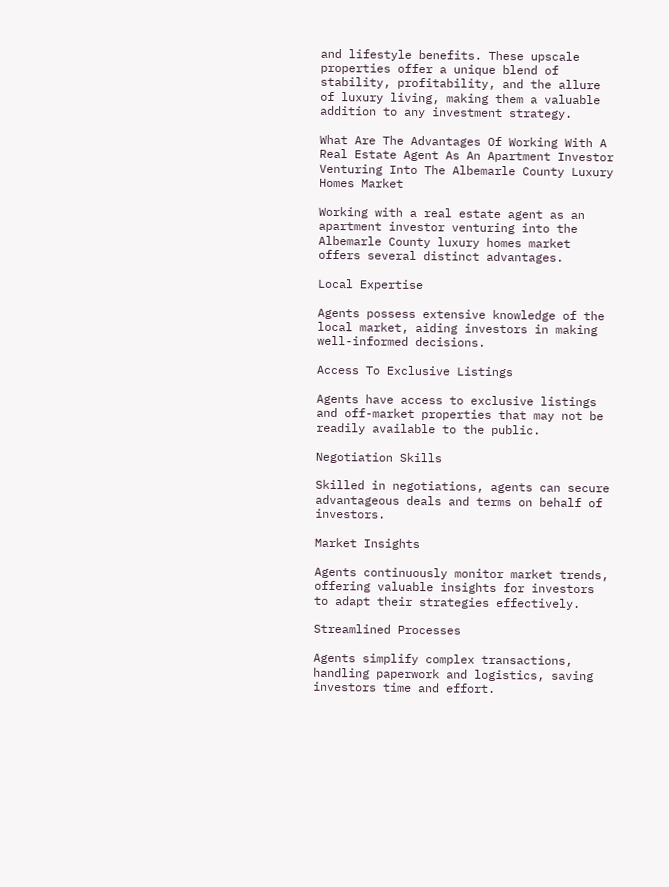and lifestyle benefits. These upscale properties offer a unique blend of stability, profitability, and the allure of luxury living, making them a valuable addition to any investment strategy.

What Are The Advantages Of Working With A Real Estate Agent As An Apartment Investor Venturing Into The Albemarle County Luxury Homes Market

Working with a real estate agent as an apartment investor venturing into the Albemarle County luxury homes market offers several distinct advantages.

Local Expertise

Agents possess extensive knowledge of the local market, aiding investors in making well-informed decisions.

Access To Exclusive Listings

Agents have access to exclusive listings and off-market properties that may not be readily available to the public.

Negotiation Skills

Skilled in negotiations, agents can secure advantageous deals and terms on behalf of investors.

Market Insights

Agents continuously monitor market trends, offering valuable insights for investors to adapt their strategies effectively.

Streamlined Processes

Agents simplify complex transactions, handling paperwork and logistics, saving investors time and effort.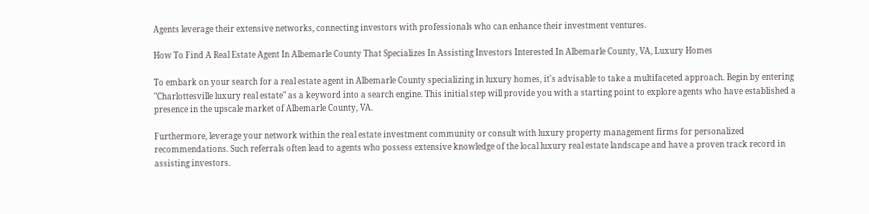Agents leverage their extensive networks, connecting investors with professionals who can enhance their investment ventures.

How To Find A Real Estate Agent In Albemarle County That Specializes In Assisting Investors Interested In Albemarle County, VA, Luxury Homes

To embark on your search for a real estate agent in Albemarle County specializing in luxury homes, it's advisable to take a multifaceted approach. Begin by entering "Charlottesville luxury real estate" as a keyword into a search engine. This initial step will provide you with a starting point to explore agents who have established a presence in the upscale market of Albemarle County, VA.

Furthermore, leverage your network within the real estate investment community or consult with luxury property management firms for personalized recommendations. Such referrals often lead to agents who possess extensive knowledge of the local luxury real estate landscape and have a proven track record in assisting investors.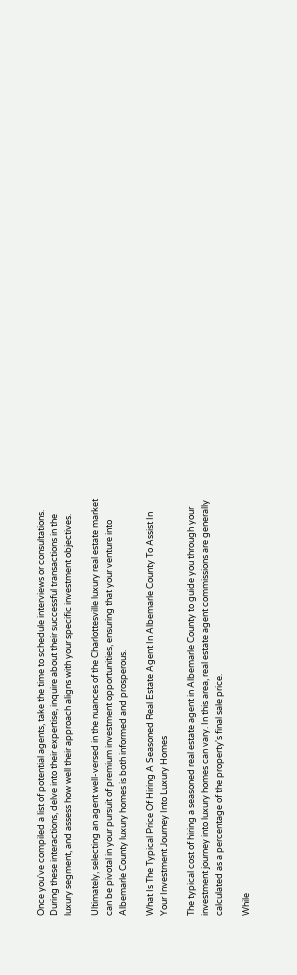Once you've compiled a list of potential agents, take the time to schedule interviews or consultations. During these interactions, delve into their expertise, inquire about their successful transactions in the luxury segment, and assess how well their approach aligns with your specific investment objectives.

Ultimately, selecting an agent well-versed in the nuances of the Charlottesville luxury real estate market can be pivotal in your pursuit of premium investment opportunities, ensuring that your venture into Albemarle County luxury homes is both informed and prosperous.

What Is The Typical Price Of Hiring A Seasoned Real Estate Agent In Albemarle County To Assist In Your Investment Journey Into Luxury Homes

The typical cost of hiring a seasoned real estate agent in Albemarle County to guide you through your investment journey into luxury homes can vary. In this area, real estate agent commissions are generally calculated as a percentage of the property's final sale price.

While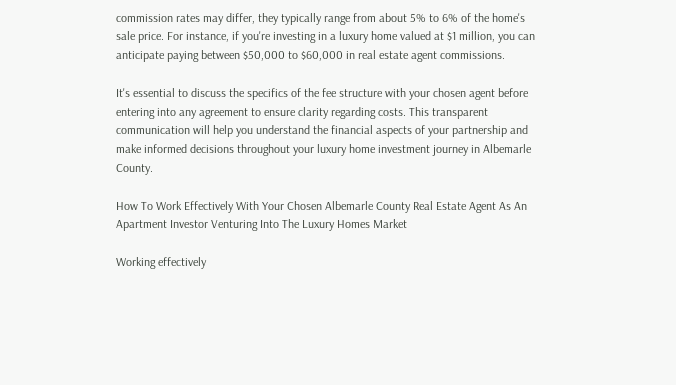commission rates may differ, they typically range from about 5% to 6% of the home's sale price. For instance, if you're investing in a luxury home valued at $1 million, you can anticipate paying between $50,000 to $60,000 in real estate agent commissions.

It's essential to discuss the specifics of the fee structure with your chosen agent before entering into any agreement to ensure clarity regarding costs. This transparent communication will help you understand the financial aspects of your partnership and make informed decisions throughout your luxury home investment journey in Albemarle County.

How To Work Effectively With Your Chosen Albemarle County Real Estate Agent As An Apartment Investor Venturing Into The Luxury Homes Market

Working effectively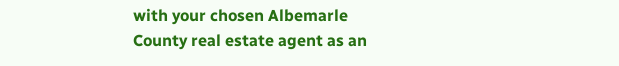with your chosen Albemarle County real estate agent as an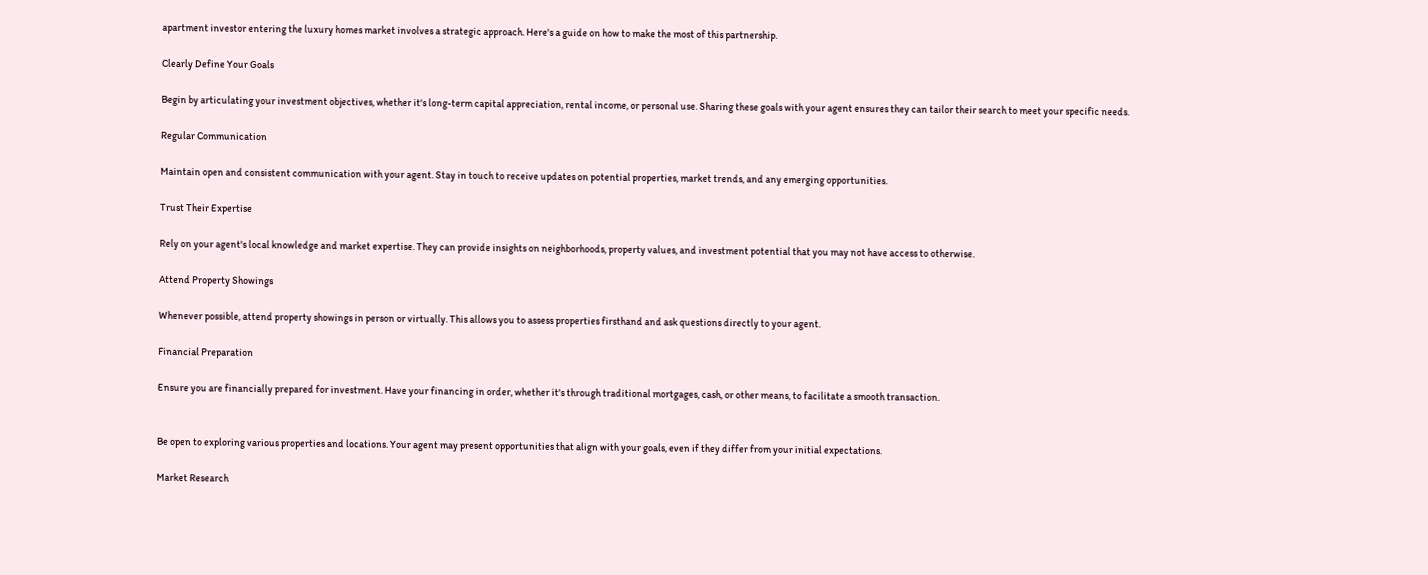apartment investor entering the luxury homes market involves a strategic approach. Here's a guide on how to make the most of this partnership.

Clearly Define Your Goals

Begin by articulating your investment objectives, whether it's long-term capital appreciation, rental income, or personal use. Sharing these goals with your agent ensures they can tailor their search to meet your specific needs.

Regular Communication

Maintain open and consistent communication with your agent. Stay in touch to receive updates on potential properties, market trends, and any emerging opportunities.

Trust Their Expertise

Rely on your agent's local knowledge and market expertise. They can provide insights on neighborhoods, property values, and investment potential that you may not have access to otherwise.

Attend Property Showings

Whenever possible, attend property showings in person or virtually. This allows you to assess properties firsthand and ask questions directly to your agent.

Financial Preparation

Ensure you are financially prepared for investment. Have your financing in order, whether it's through traditional mortgages, cash, or other means, to facilitate a smooth transaction.


Be open to exploring various properties and locations. Your agent may present opportunities that align with your goals, even if they differ from your initial expectations.

Market Research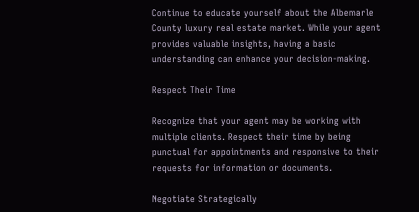Continue to educate yourself about the Albemarle County luxury real estate market. While your agent provides valuable insights, having a basic understanding can enhance your decision-making.

Respect Their Time

Recognize that your agent may be working with multiple clients. Respect their time by being punctual for appointments and responsive to their requests for information or documents.

Negotiate Strategically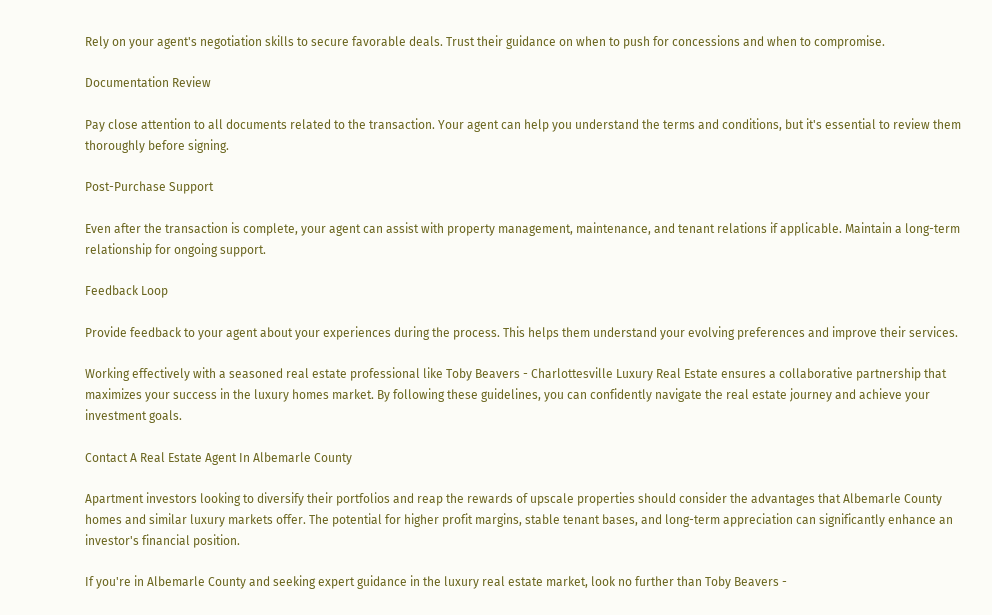Rely on your agent's negotiation skills to secure favorable deals. Trust their guidance on when to push for concessions and when to compromise.

Documentation Review

Pay close attention to all documents related to the transaction. Your agent can help you understand the terms and conditions, but it's essential to review them thoroughly before signing.

Post-Purchase Support

Even after the transaction is complete, your agent can assist with property management, maintenance, and tenant relations if applicable. Maintain a long-term relationship for ongoing support.

Feedback Loop

Provide feedback to your agent about your experiences during the process. This helps them understand your evolving preferences and improve their services.

Working effectively with a seasoned real estate professional like Toby Beavers - Charlottesville Luxury Real Estate ensures a collaborative partnership that maximizes your success in the luxury homes market. By following these guidelines, you can confidently navigate the real estate journey and achieve your investment goals.

Contact A Real Estate Agent In Albemarle County

Apartment investors looking to diversify their portfolios and reap the rewards of upscale properties should consider the advantages that Albemarle County homes and similar luxury markets offer. The potential for higher profit margins, stable tenant bases, and long-term appreciation can significantly enhance an investor's financial position.

If you're in Albemarle County and seeking expert guidance in the luxury real estate market, look no further than Toby Beavers -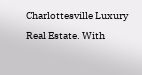Charlottesville Luxury Real Estate. With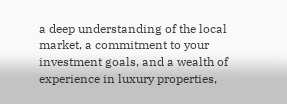a deep understanding of the local market, a commitment to your investment goals, and a wealth of experience in luxury properties,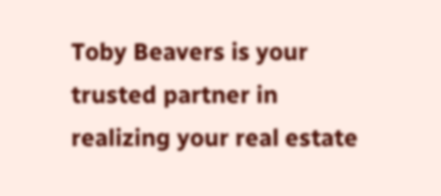Toby Beavers is your trusted partner in realizing your real estate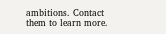ambitions. Contact them to learn more.